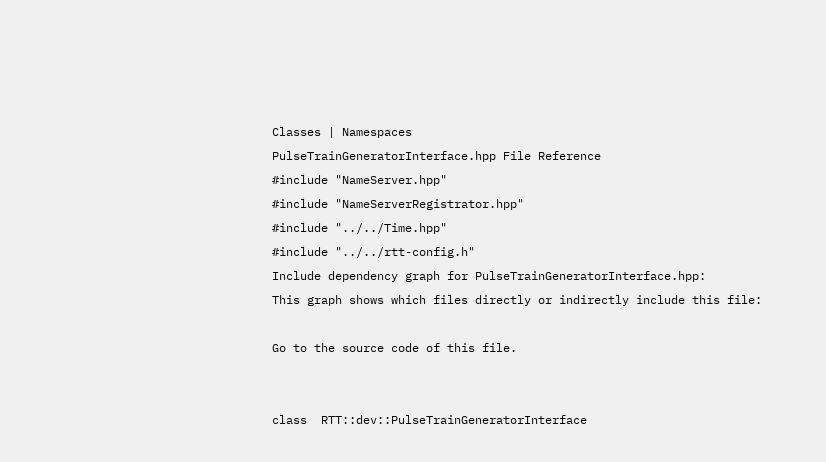Classes | Namespaces
PulseTrainGeneratorInterface.hpp File Reference
#include "NameServer.hpp"
#include "NameServerRegistrator.hpp"
#include "../../Time.hpp"
#include "../../rtt-config.h"
Include dependency graph for PulseTrainGeneratorInterface.hpp:
This graph shows which files directly or indirectly include this file:

Go to the source code of this file.


class  RTT::dev::PulseTrainGeneratorInterface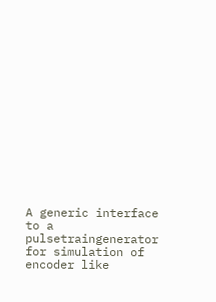A generic interface to a pulsetraingenerator for simulation of encoder like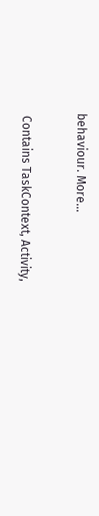behaviour. More...


 Contains TaskContext, Activity,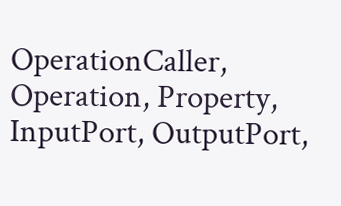OperationCaller, Operation, Property, InputPort, OutputPort,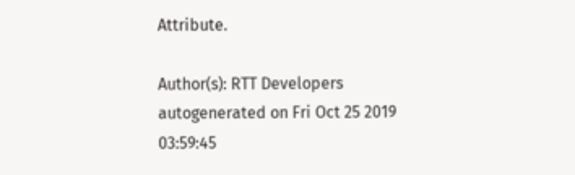Attribute.

Author(s): RTT Developers
autogenerated on Fri Oct 25 2019 03:59:45